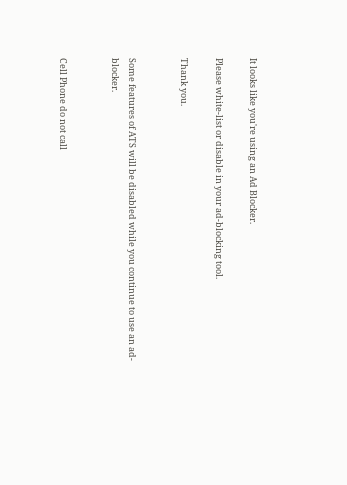It looks like you're using an Ad Blocker.

Please white-list or disable in your ad-blocking tool.

Thank you.


Some features of ATS will be disabled while you continue to use an ad-blocker.


Cell Phone do not call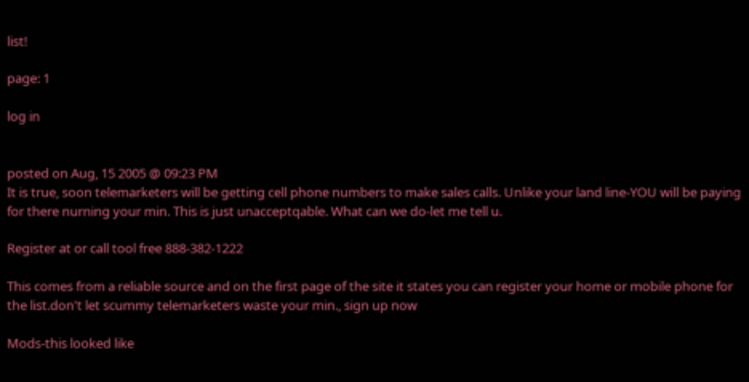list!

page: 1

log in


posted on Aug, 15 2005 @ 09:23 PM
It is true, soon telemarketers will be getting cell phone numbers to make sales calls. Unlike your land line-YOU will be paying for there nurning your min. This is just unacceptqable. What can we do-let me tell u.

Register at or call tool free 888-382-1222

This comes from a reliable source and on the first page of the site it states you can register your home or mobile phone for the list.don't let scummy telemarketers waste your min., sign up now

Mods-this looked like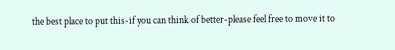the best place to put this-if you can think of better-please feel free to move it to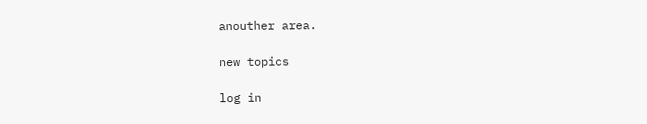anouther area.

new topics

log in